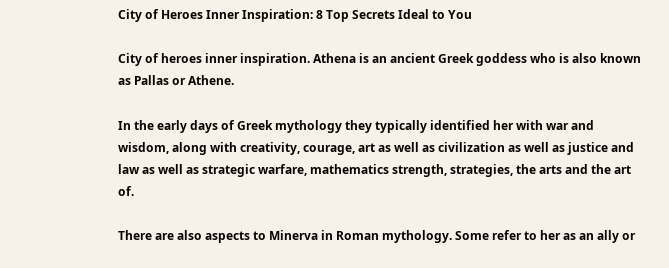City of Heroes Inner Inspiration: 8 Top Secrets Ideal to You

City of heroes inner inspiration. Athena is an ancient Greek goddess who is also known as Pallas or Athene.

In the early days of Greek mythology they typically identified her with war and wisdom, along with creativity, courage, art as well as civilization as well as justice and law as well as strategic warfare, mathematics strength, strategies, the arts and the art of.

There are also aspects to Minerva in Roman mythology. Some refer to her as an ally or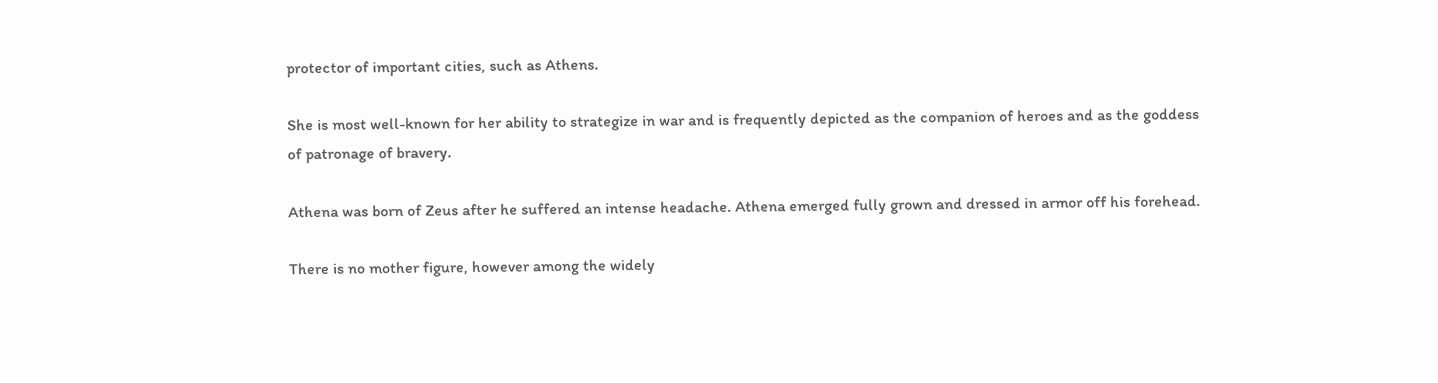protector of important cities, such as Athens.

She is most well-known for her ability to strategize in war and is frequently depicted as the companion of heroes and as the goddess of patronage of bravery.

Athena was born of Zeus after he suffered an intense headache. Athena emerged fully grown and dressed in armor off his forehead.

There is no mother figure, however among the widely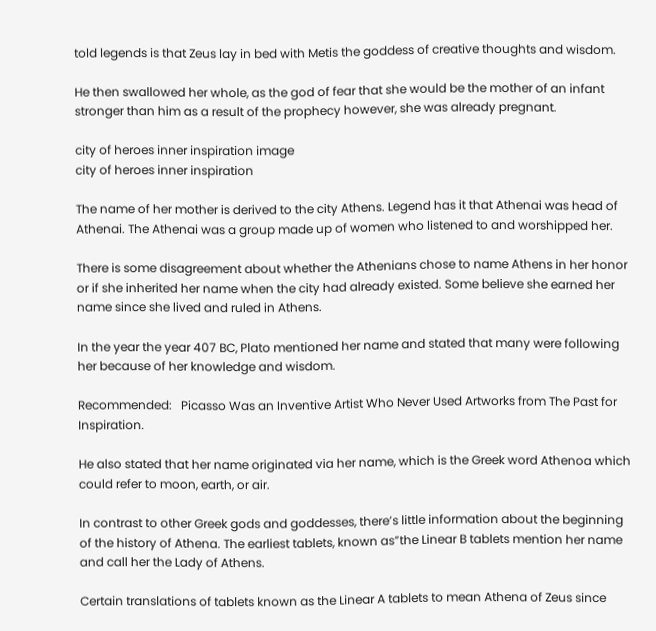told legends is that Zeus lay in bed with Metis the goddess of creative thoughts and wisdom.

He then swallowed her whole, as the god of fear that she would be the mother of an infant stronger than him as a result of the prophecy however, she was already pregnant.

city of heroes inner inspiration image
city of heroes inner inspiration

The name of her mother is derived to the city Athens. Legend has it that Athenai was head of Athenai. The Athenai was a group made up of women who listened to and worshipped her.

There is some disagreement about whether the Athenians chose to name Athens in her honor or if she inherited her name when the city had already existed. Some believe she earned her name since she lived and ruled in Athens.

In the year the year 407 BC, Plato mentioned her name and stated that many were following her because of her knowledge and wisdom.

Recommended:   Picasso Was an Inventive Artist Who Never Used Artworks from The Past for Inspiration.

He also stated that her name originated via her name, which is the Greek word Athenoa which could refer to moon, earth, or air.

In contrast to other Greek gods and goddesses, there’s little information about the beginning of the history of Athena. The earliest tablets, known as”the Linear B tablets mention her name and call her the Lady of Athens.

Certain translations of tablets known as the Linear A tablets to mean Athena of Zeus since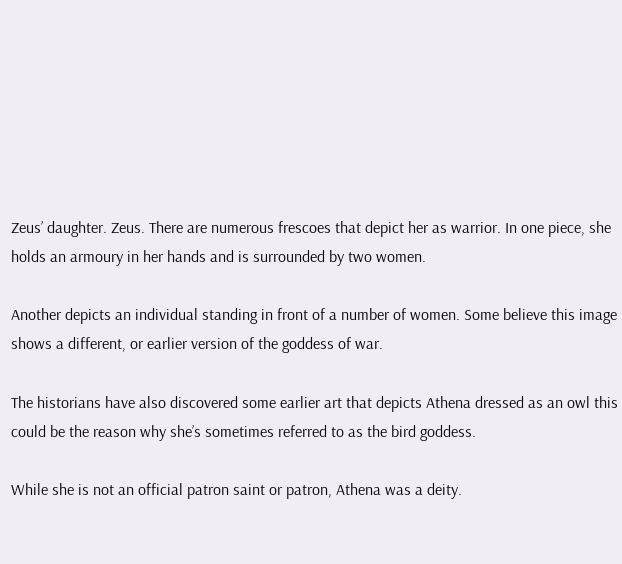Zeus’ daughter. Zeus. There are numerous frescoes that depict her as warrior. In one piece, she holds an armoury in her hands and is surrounded by two women.

Another depicts an individual standing in front of a number of women. Some believe this image shows a different, or earlier version of the goddess of war.

The historians have also discovered some earlier art that depicts Athena dressed as an owl this could be the reason why she’s sometimes referred to as the bird goddess.

While she is not an official patron saint or patron, Athena was a deity.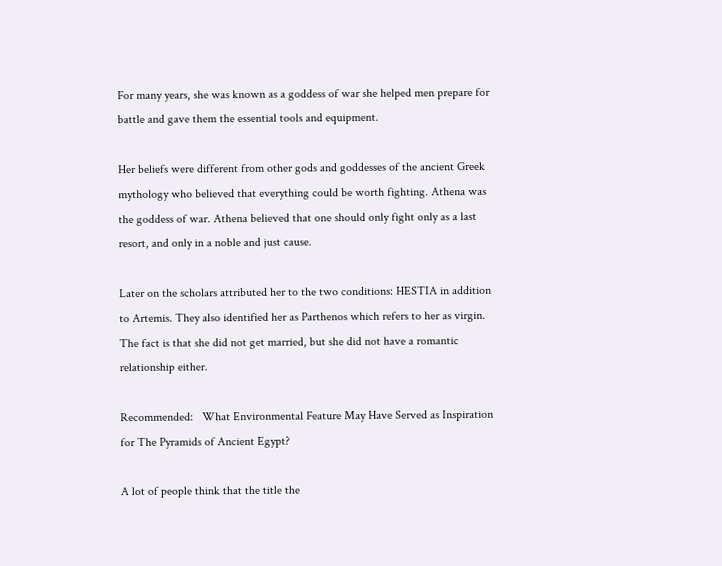For many years, she was known as a goddess of war she helped men prepare for battle and gave them the essential tools and equipment.

Her beliefs were different from other gods and goddesses of the ancient Greek mythology who believed that everything could be worth fighting. Athena was the goddess of war. Athena believed that one should only fight only as a last resort, and only in a noble and just cause.

Later on the scholars attributed her to the two conditions: HESTIA in addition to Artemis. They also identified her as Parthenos which refers to her as virgin. The fact is that she did not get married, but she did not have a romantic relationship either.

Recommended:   What Environmental Feature May Have Served as Inspiration for The Pyramids of Ancient Egypt?

A lot of people think that the title the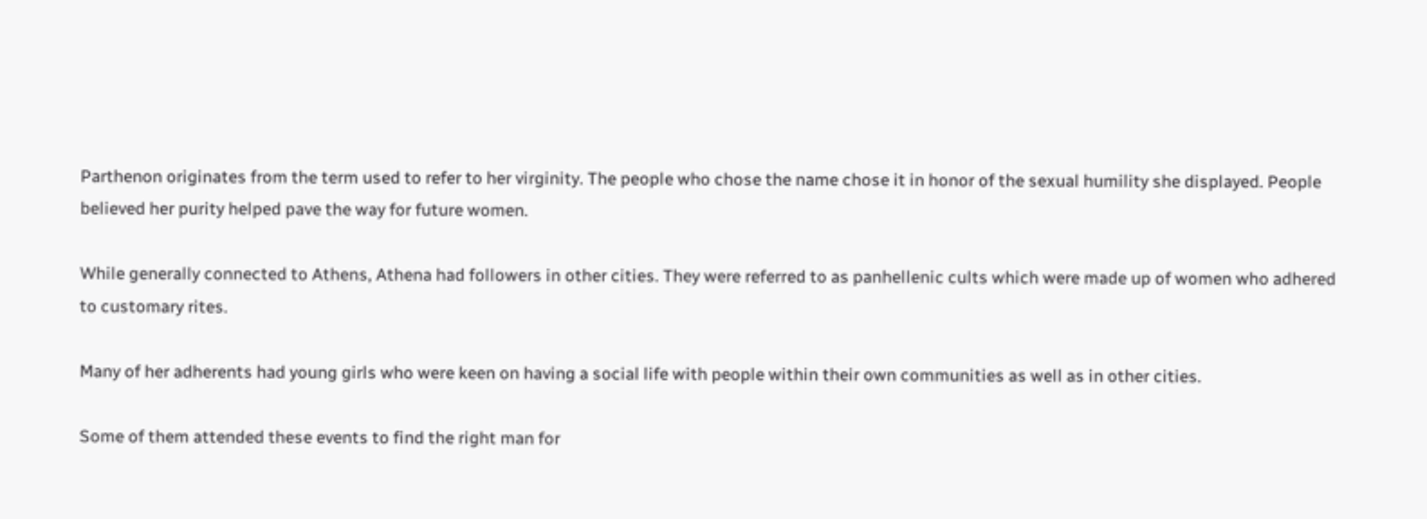Parthenon originates from the term used to refer to her virginity. The people who chose the name chose it in honor of the sexual humility she displayed. People believed her purity helped pave the way for future women.

While generally connected to Athens, Athena had followers in other cities. They were referred to as panhellenic cults which were made up of women who adhered to customary rites.

Many of her adherents had young girls who were keen on having a social life with people within their own communities as well as in other cities.

Some of them attended these events to find the right man for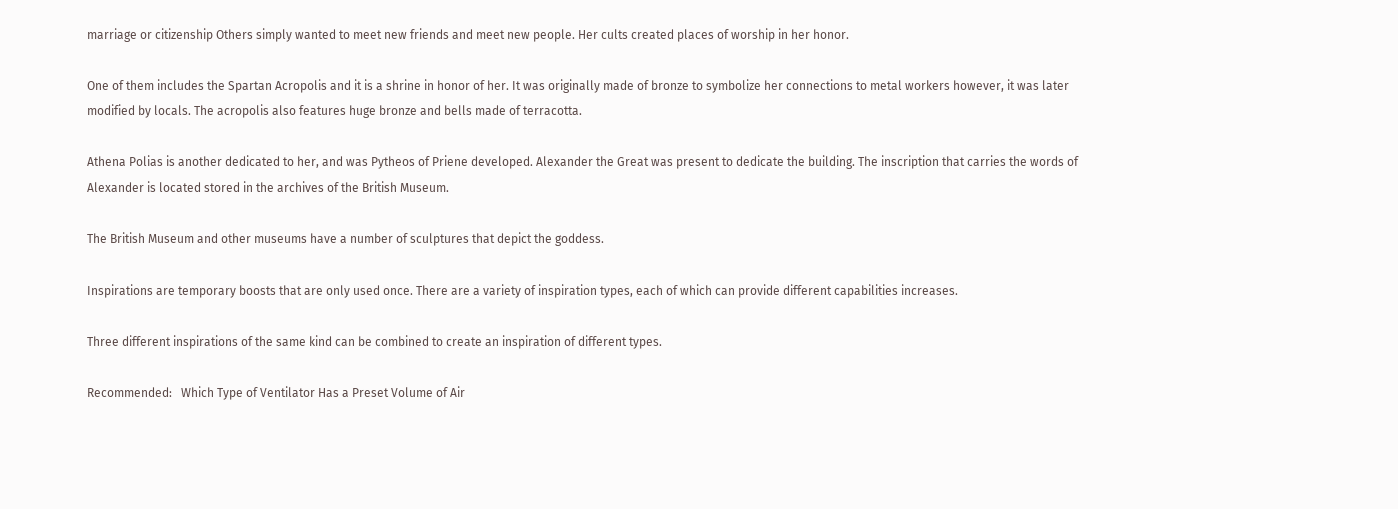marriage or citizenship Others simply wanted to meet new friends and meet new people. Her cults created places of worship in her honor.

One of them includes the Spartan Acropolis and it is a shrine in honor of her. It was originally made of bronze to symbolize her connections to metal workers however, it was later modified by locals. The acropolis also features huge bronze and bells made of terracotta.

Athena Polias is another dedicated to her, and was Pytheos of Priene developed. Alexander the Great was present to dedicate the building. The inscription that carries the words of Alexander is located stored in the archives of the British Museum.

The British Museum and other museums have a number of sculptures that depict the goddess.

Inspirations are temporary boosts that are only used once. There are a variety of inspiration types, each of which can provide different capabilities increases.

Three different inspirations of the same kind can be combined to create an inspiration of different types.

Recommended:   Which Type of Ventilator Has a Preset Volume of Air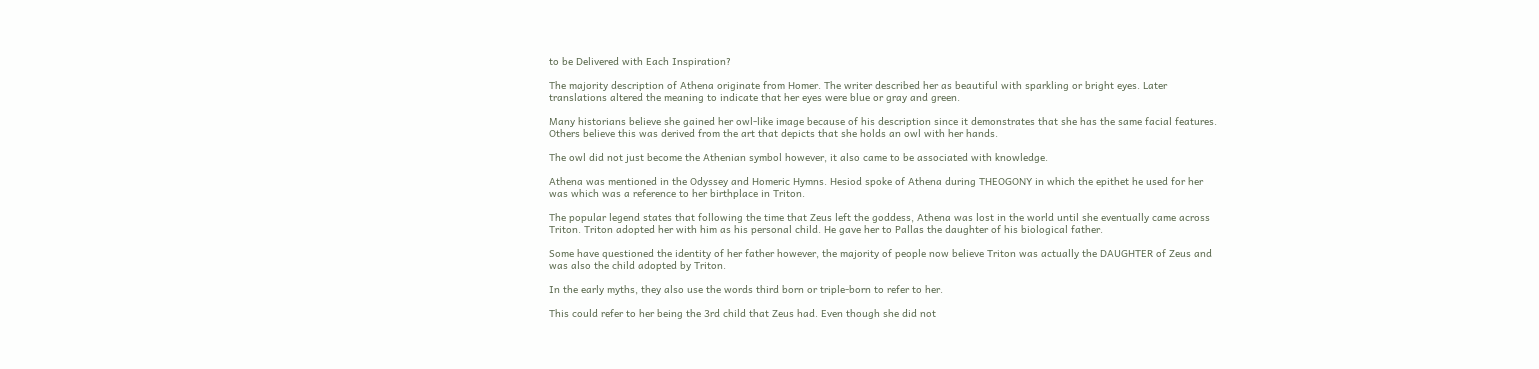to be Delivered with Each Inspiration?

The majority description of Athena originate from Homer. The writer described her as beautiful with sparkling or bright eyes. Later translations altered the meaning to indicate that her eyes were blue or gray and green.

Many historians believe she gained her owl-like image because of his description since it demonstrates that she has the same facial features. Others believe this was derived from the art that depicts that she holds an owl with her hands.

The owl did not just become the Athenian symbol however, it also came to be associated with knowledge.

Athena was mentioned in the Odyssey and Homeric Hymns. Hesiod spoke of Athena during THEOGONY in which the epithet he used for her was which was a reference to her birthplace in Triton.

The popular legend states that following the time that Zeus left the goddess, Athena was lost in the world until she eventually came across Triton. Triton adopted her with him as his personal child. He gave her to Pallas the daughter of his biological father.

Some have questioned the identity of her father however, the majority of people now believe Triton was actually the DAUGHTER of Zeus and was also the child adopted by Triton.

In the early myths, they also use the words third born or triple-born to refer to her.

This could refer to her being the 3rd child that Zeus had. Even though she did not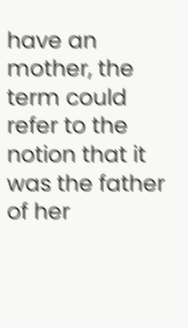have an mother, the term could refer to the notion that it was the father of her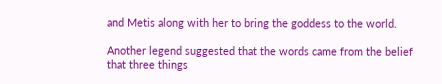and Metis along with her to bring the goddess to the world.

Another legend suggested that the words came from the belief that three things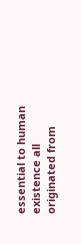essential to human existence all originated from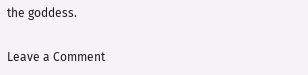the goddess.

Leave a Comment